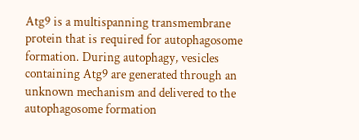Atg9 is a multispanning transmembrane protein that is required for autophagosome formation. During autophagy, vesicles containing Atg9 are generated through an unknown mechanism and delivered to the autophagosome formation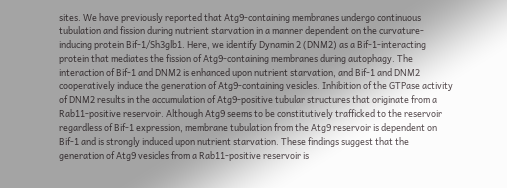sites. We have previously reported that Atg9-containing membranes undergo continuous tubulation and fission during nutrient starvation in a manner dependent on the curvature-inducing protein Bif-1/Sh3glb1. Here, we identify Dynamin 2 (DNM2) as a Bif-1-interacting protein that mediates the fission of Atg9-containing membranes during autophagy. The interaction of Bif-1 and DNM2 is enhanced upon nutrient starvation, and Bif-1 and DNM2 cooperatively induce the generation of Atg9-containing vesicles. Inhibition of the GTPase activity of DNM2 results in the accumulation of Atg9-positive tubular structures that originate from a Rab11-positive reservoir. Although Atg9 seems to be constitutively trafficked to the reservoir regardless of Bif-1 expression, membrane tubulation from the Atg9 reservoir is dependent on Bif-1 and is strongly induced upon nutrient starvation. These findings suggest that the generation of Atg9 vesicles from a Rab11-positive reservoir is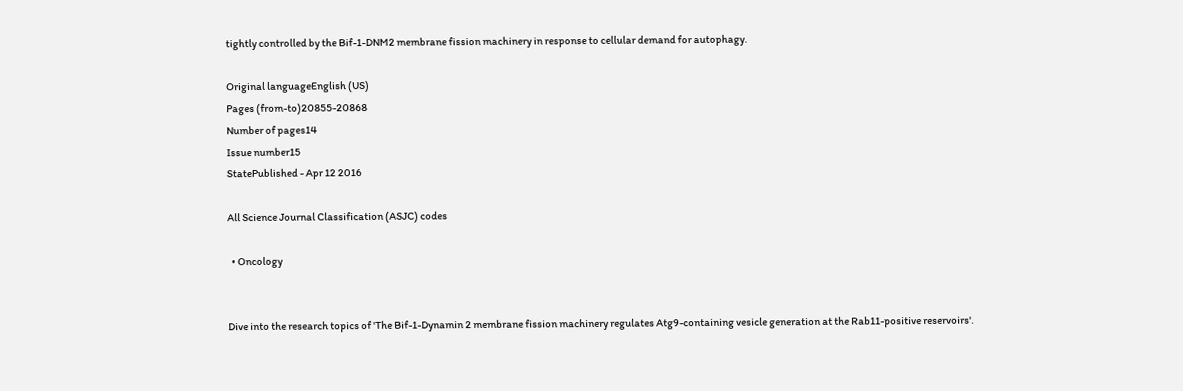tightly controlled by the Bif-1-DNM2 membrane fission machinery in response to cellular demand for autophagy.

Original languageEnglish (US)
Pages (from-to)20855-20868
Number of pages14
Issue number15
StatePublished - Apr 12 2016

All Science Journal Classification (ASJC) codes

  • Oncology


Dive into the research topics of 'The Bif-1-Dynamin 2 membrane fission machinery regulates Atg9-containing vesicle generation at the Rab11-positive reservoirs'.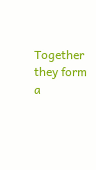Together they form a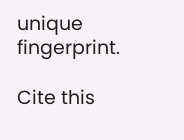unique fingerprint.

Cite this